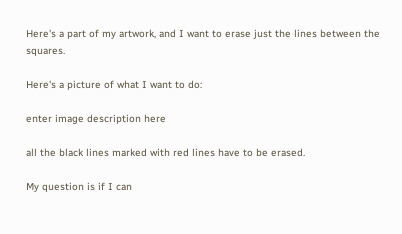Here's a part of my artwork, and I want to erase just the lines between the squares.

Here's a picture of what I want to do:

enter image description here

all the black lines marked with red lines have to be erased.

My question is if I can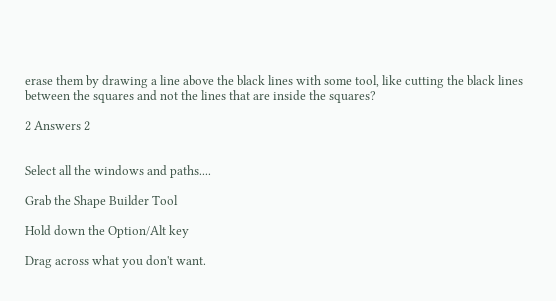erase them by drawing a line above the black lines with some tool, like cutting the black lines between the squares and not the lines that are inside the squares?

2 Answers 2


Select all the windows and paths....

Grab the Shape Builder Tool

Hold down the Option/Alt key

Drag across what you don't want.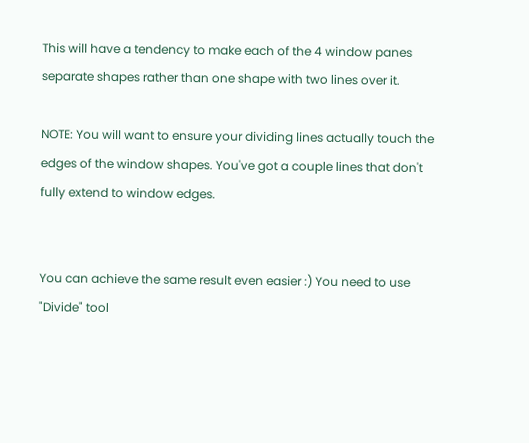This will have a tendency to make each of the 4 window panes separate shapes rather than one shape with two lines over it.

NOTE: You will want to ensure your dividing lines actually touch the edges of the window shapes. You've got a couple lines that don't fully extend to window edges.


You can achieve the same result even easier :) You need to use "Divide" tool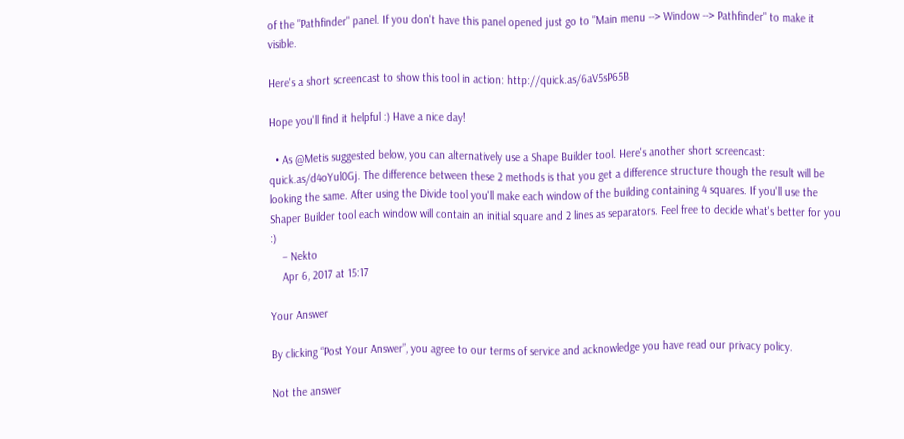of the "Pathfinder" panel. If you don't have this panel opened just go to "Main menu --> Window --> Pathfinder" to make it visible.

Here's a short screencast to show this tool in action: http://quick.as/6aV5sP65B

Hope you'll find it helpful :) Have a nice day!

  • As @Metis suggested below, you can alternatively use a Shape Builder tool. Here's another short screencast: quick.as/d4oYul0Gj. The difference between these 2 methods is that you get a difference structure though the result will be looking the same. After using the Divide tool you'll make each window of the building containing 4 squares. If you'll use the Shaper Builder tool each window will contain an initial square and 2 lines as separators. Feel free to decide what's better for you :)
    – Nekto
    Apr 6, 2017 at 15:17

Your Answer

By clicking “Post Your Answer”, you agree to our terms of service and acknowledge you have read our privacy policy.

Not the answer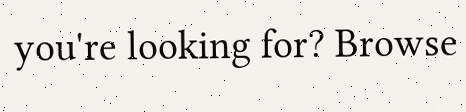you're looking for? Browse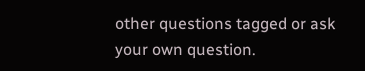other questions tagged or ask your own question.